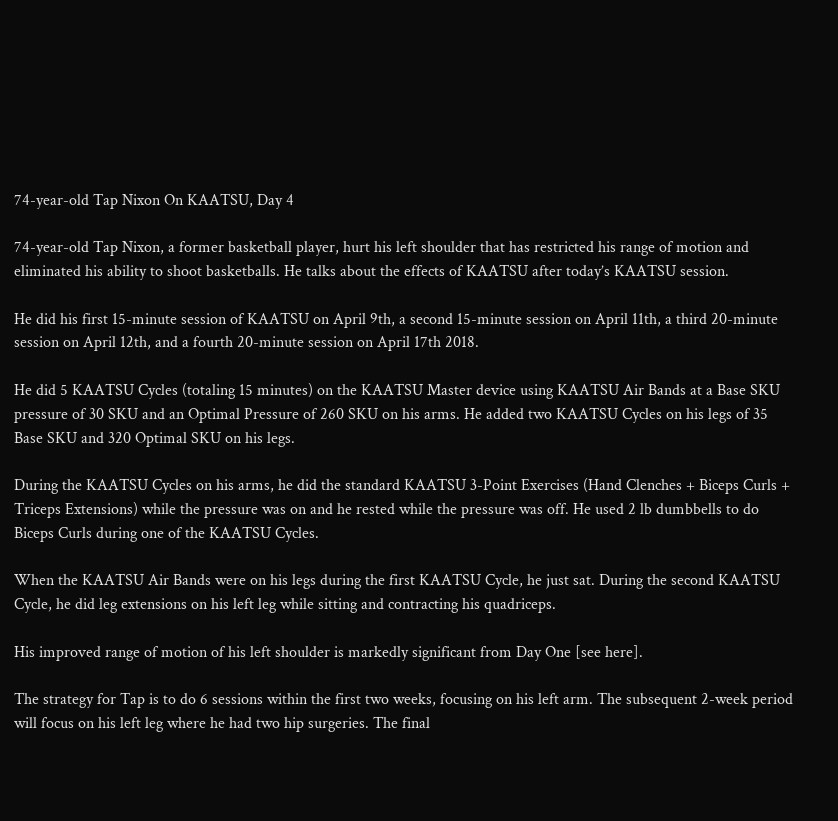74-year-old Tap Nixon On KAATSU, Day 4

74-year-old Tap Nixon, a former basketball player, hurt his left shoulder that has restricted his range of motion and eliminated his ability to shoot basketballs. He talks about the effects of KAATSU after today’s KAATSU session.

He did his first 15-minute session of KAATSU on April 9th, a second 15-minute session on April 11th, a third 20-minute session on April 12th, and a fourth 20-minute session on April 17th 2018.

He did 5 KAATSU Cycles (totaling 15 minutes) on the KAATSU Master device using KAATSU Air Bands at a Base SKU pressure of 30 SKU and an Optimal Pressure of 260 SKU on his arms. He added two KAATSU Cycles on his legs of 35 Base SKU and 320 Optimal SKU on his legs.

During the KAATSU Cycles on his arms, he did the standard KAATSU 3-Point Exercises (Hand Clenches + Biceps Curls + Triceps Extensions) while the pressure was on and he rested while the pressure was off. He used 2 lb dumbbells to do Biceps Curls during one of the KAATSU Cycles.

When the KAATSU Air Bands were on his legs during the first KAATSU Cycle, he just sat. During the second KAATSU Cycle, he did leg extensions on his left leg while sitting and contracting his quadriceps.

His improved range of motion of his left shoulder is markedly significant from Day One [see here].

The strategy for Tap is to do 6 sessions within the first two weeks, focusing on his left arm. The subsequent 2-week period will focus on his left leg where he had two hip surgeries. The final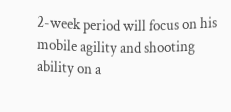2-week period will focus on his mobile agility and shooting ability on a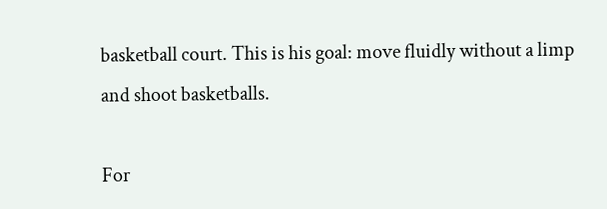basketball court. This is his goal: move fluidly without a limp and shoot basketballs.

For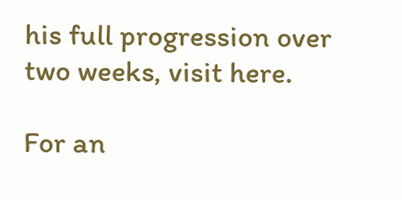his full progression over two weeks, visit here.

For an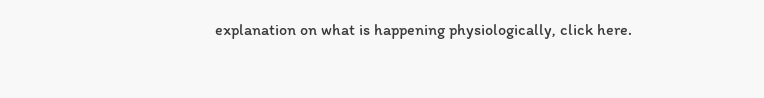explanation on what is happening physiologically, click here.